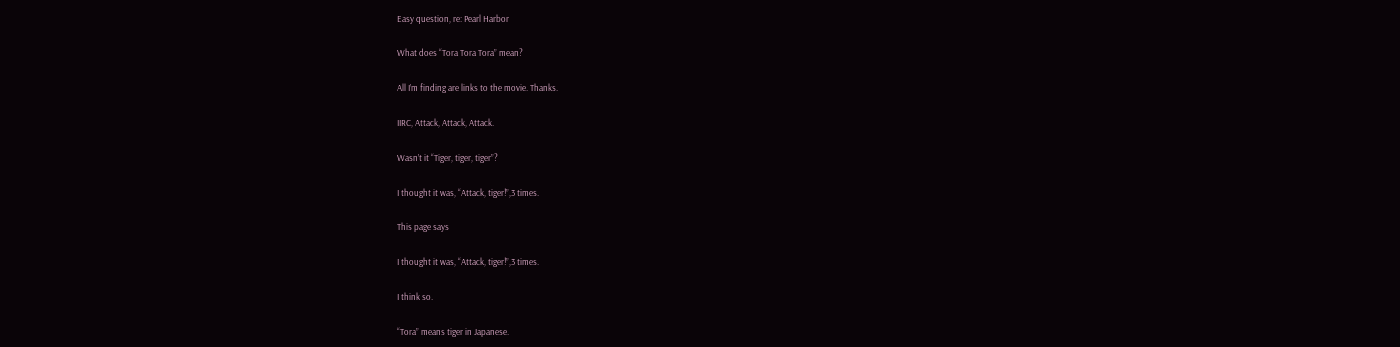Easy question, re: Pearl Harbor

What does “Tora Tora Tora” mean?

All I’m finding are links to the movie. Thanks.

IIRC, Attack, Attack, Attack.

Wasn’t it “Tiger, tiger, tiger”?

I thought it was, “Attack, tiger!”,3 times.

This page says

I thought it was, “Attack, tiger!”,3 times.

I think so.

“Tora” means tiger in Japanese.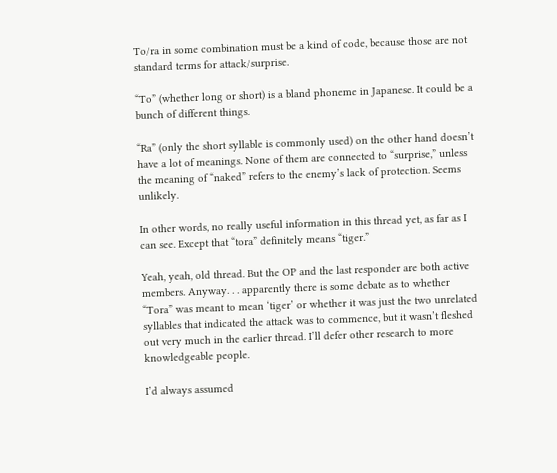To/ra in some combination must be a kind of code, because those are not standard terms for attack/surprise.

“To” (whether long or short) is a bland phoneme in Japanese. It could be a bunch of different things.

“Ra” (only the short syllable is commonly used) on the other hand doesn’t have a lot of meanings. None of them are connected to “surprise,” unless the meaning of “naked” refers to the enemy’s lack of protection. Seems unlikely.

In other words, no really useful information in this thread yet, as far as I can see. Except that “tora” definitely means “tiger.”

Yeah, yeah, old thread. But the OP and the last responder are both active members. Anyway. . . apparently there is some debate as to whether “Tora” was meant to mean ‘tiger’ or whether it was just the two unrelated syllables that indicated the attack was to commence, but it wasn’t fleshed out very much in the earlier thread. I’ll defer other research to more knowledgeable people.

I’d always assumed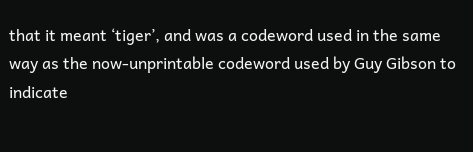that it meant ‘tiger’, and was a codeword used in the same way as the now-unprintable codeword used by Guy Gibson to indicate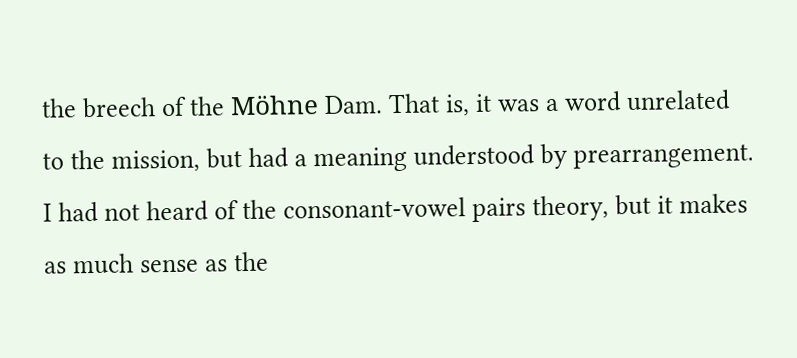the breech of the Möhne Dam. That is, it was a word unrelated to the mission, but had a meaning understood by prearrangement. I had not heard of the consonant-vowel pairs theory, but it makes as much sense as the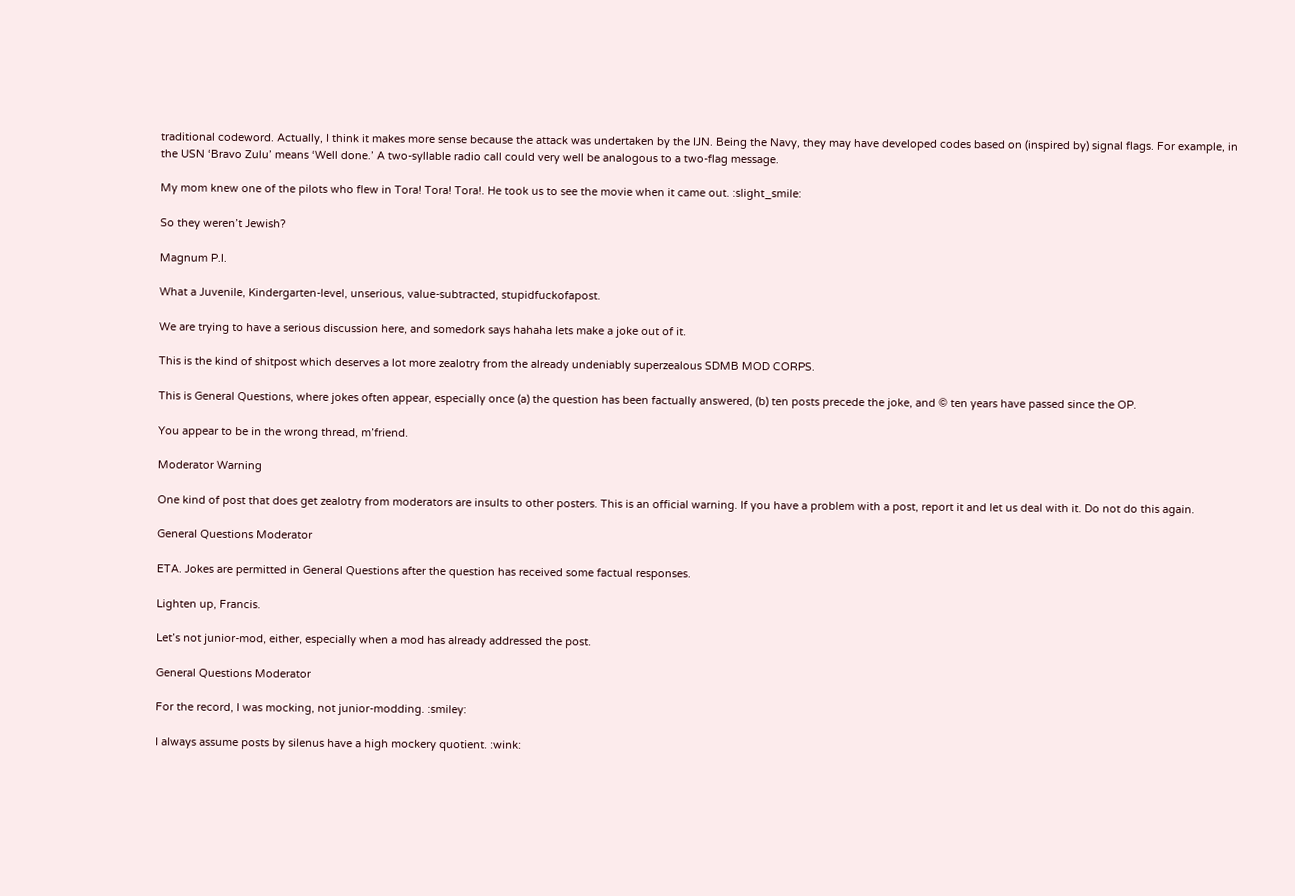traditional codeword. Actually, I think it makes more sense because the attack was undertaken by the IJN. Being the Navy, they may have developed codes based on (inspired by) signal flags. For example, in the USN ‘Bravo Zulu’ means ‘Well done.’ A two-syllable radio call could very well be analogous to a two-flag message.

My mom knew one of the pilots who flew in Tora! Tora! Tora!. He took us to see the movie when it came out. :slight_smile:

So they weren’t Jewish?

Magnum P.I.

What a Juvenile, Kindergarten-level, unserious, value-subtracted, stupidfuckofapost.

We are trying to have a serious discussion here, and somedork says hahaha lets make a joke out of it.

This is the kind of shitpost which deserves a lot more zealotry from the already undeniably superzealous SDMB MOD CORPS.

This is General Questions, where jokes often appear, especially once (a) the question has been factually answered, (b) ten posts precede the joke, and © ten years have passed since the OP.

You appear to be in the wrong thread, m’friend.

Moderator Warning

One kind of post that does get zealotry from moderators are insults to other posters. This is an official warning. If you have a problem with a post, report it and let us deal with it. Do not do this again.

General Questions Moderator

ETA. Jokes are permitted in General Questions after the question has received some factual responses.

Lighten up, Francis.

Let’s not junior-mod, either, especially when a mod has already addressed the post.

General Questions Moderator

For the record, I was mocking, not junior-modding. :smiley:

I always assume posts by silenus have a high mockery quotient. :wink: